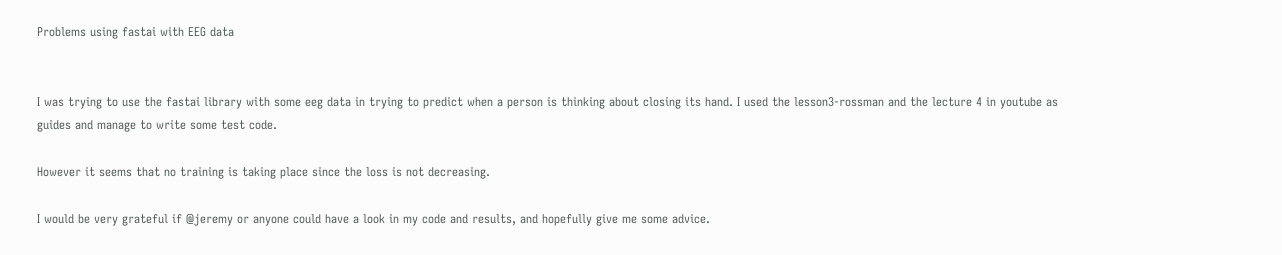Problems using fastai with EEG data


I was trying to use the fastai library with some eeg data in trying to predict when a person is thinking about closing its hand. I used the lesson3-rossman and the lecture 4 in youtube as guides and manage to write some test code.

However it seems that no training is taking place since the loss is not decreasing.

I would be very grateful if @jeremy or anyone could have a look in my code and results, and hopefully give me some advice.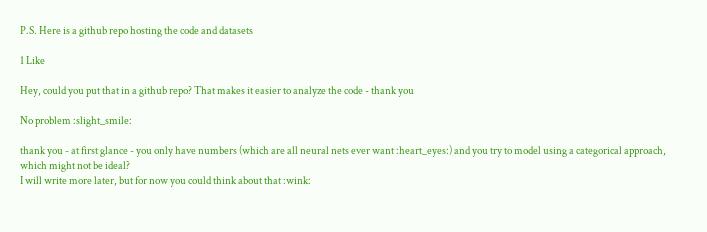P.S. Here is a github repo hosting the code and datasets

1 Like

Hey, could you put that in a github repo? That makes it easier to analyze the code - thank you

No problem :slight_smile:

thank you - at first glance - you only have numbers (which are all neural nets ever want :heart_eyes:) and you try to model using a categorical approach, which might not be ideal?
I will write more later, but for now you could think about that :wink: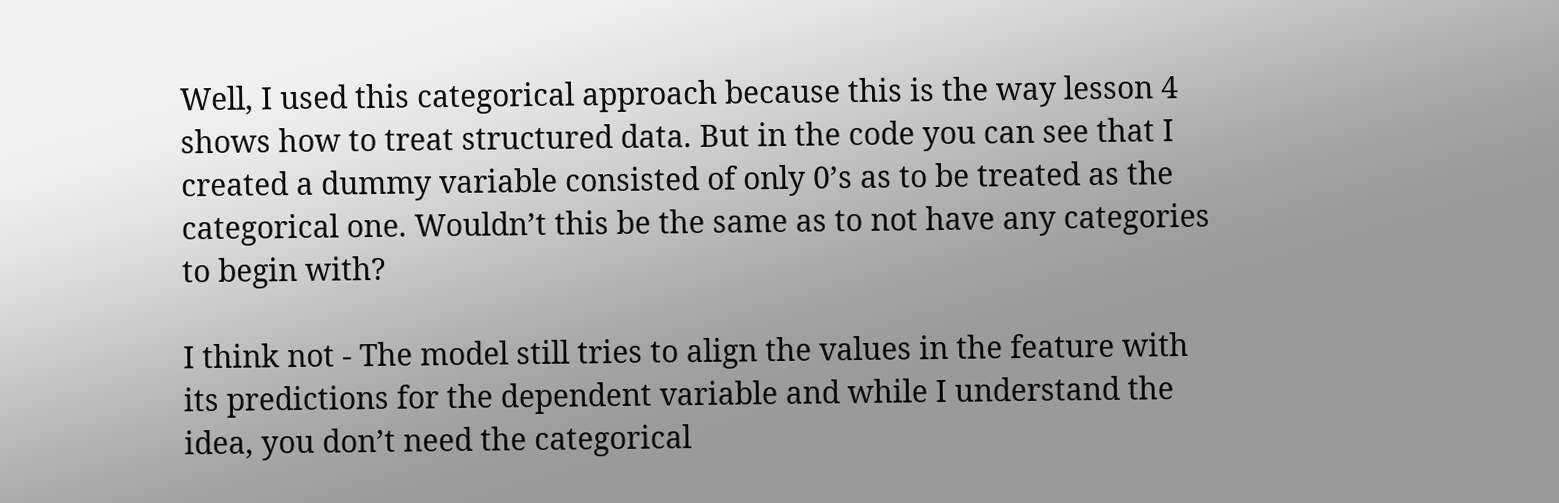Well, I used this categorical approach because this is the way lesson 4 shows how to treat structured data. But in the code you can see that I created a dummy variable consisted of only 0’s as to be treated as the categorical one. Wouldn’t this be the same as to not have any categories to begin with?

I think not - The model still tries to align the values in the feature with its predictions for the dependent variable and while I understand the idea, you don’t need the categorical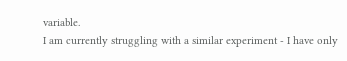variable.
I am currently struggling with a similar experiment - I have only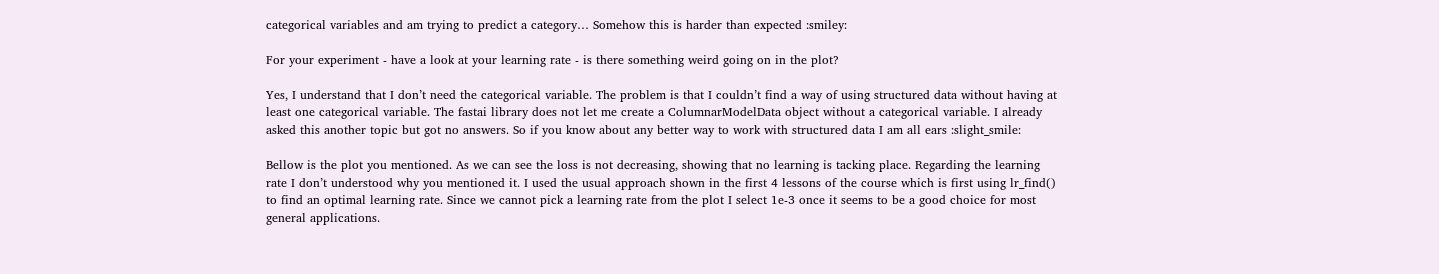categorical variables and am trying to predict a category… Somehow this is harder than expected :smiley:

For your experiment - have a look at your learning rate - is there something weird going on in the plot?

Yes, I understand that I don’t need the categorical variable. The problem is that I couldn’t find a way of using structured data without having at least one categorical variable. The fastai library does not let me create a ColumnarModelData object without a categorical variable. I already asked this another topic but got no answers. So if you know about any better way to work with structured data I am all ears :slight_smile:

Bellow is the plot you mentioned. As we can see the loss is not decreasing, showing that no learning is tacking place. Regarding the learning rate I don’t understood why you mentioned it. I used the usual approach shown in the first 4 lessons of the course which is first using lr_find() to find an optimal learning rate. Since we cannot pick a learning rate from the plot I select 1e-3 once it seems to be a good choice for most general applications.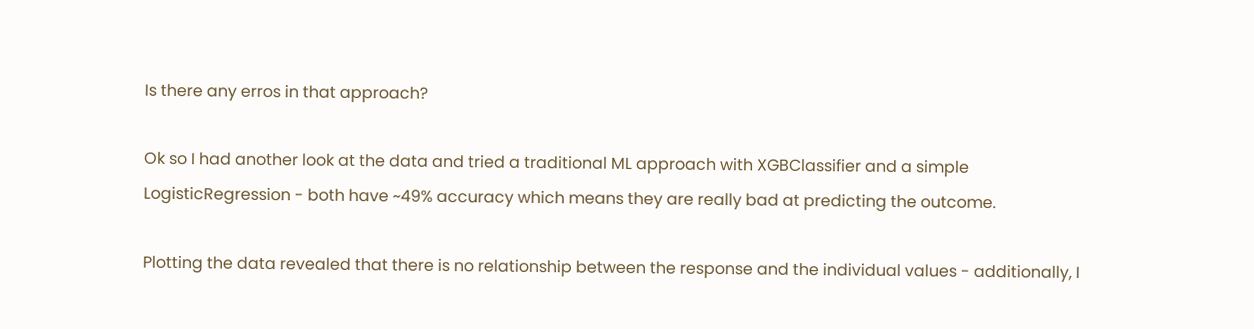Is there any erros in that approach?

Ok so I had another look at the data and tried a traditional ML approach with XGBClassifier and a simple LogisticRegression - both have ~49% accuracy which means they are really bad at predicting the outcome.

Plotting the data revealed that there is no relationship between the response and the individual values - additionally, I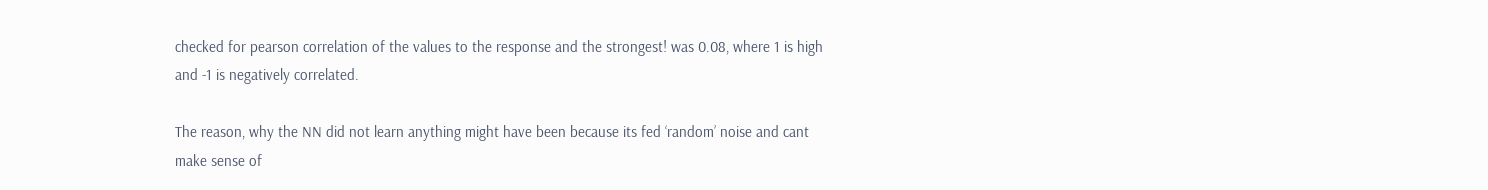checked for pearson correlation of the values to the response and the strongest! was 0.08, where 1 is high and -1 is negatively correlated.

The reason, why the NN did not learn anything might have been because its fed ‘random’ noise and cant make sense of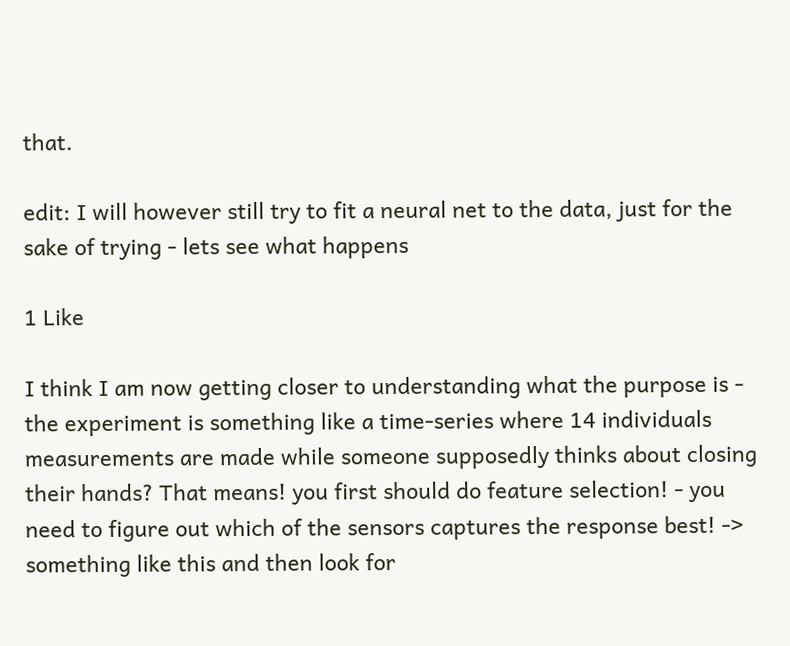that.

edit: I will however still try to fit a neural net to the data, just for the sake of trying - lets see what happens

1 Like

I think I am now getting closer to understanding what the purpose is - the experiment is something like a time-series where 14 individuals measurements are made while someone supposedly thinks about closing their hands? That means! you first should do feature selection! - you need to figure out which of the sensors captures the response best! -> something like this and then look for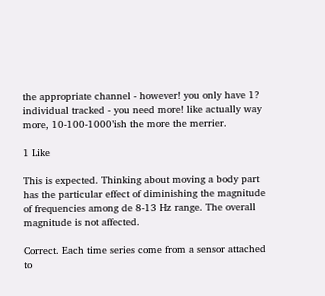the appropriate channel - however! you only have 1? individual tracked - you need more! like actually way more, 10-100-1000’ish the more the merrier.

1 Like

This is expected. Thinking about moving a body part has the particular effect of diminishing the magnitude of frequencies among de 8-13 Hz range. The overall magnitude is not affected.

Correct. Each time series come from a sensor attached to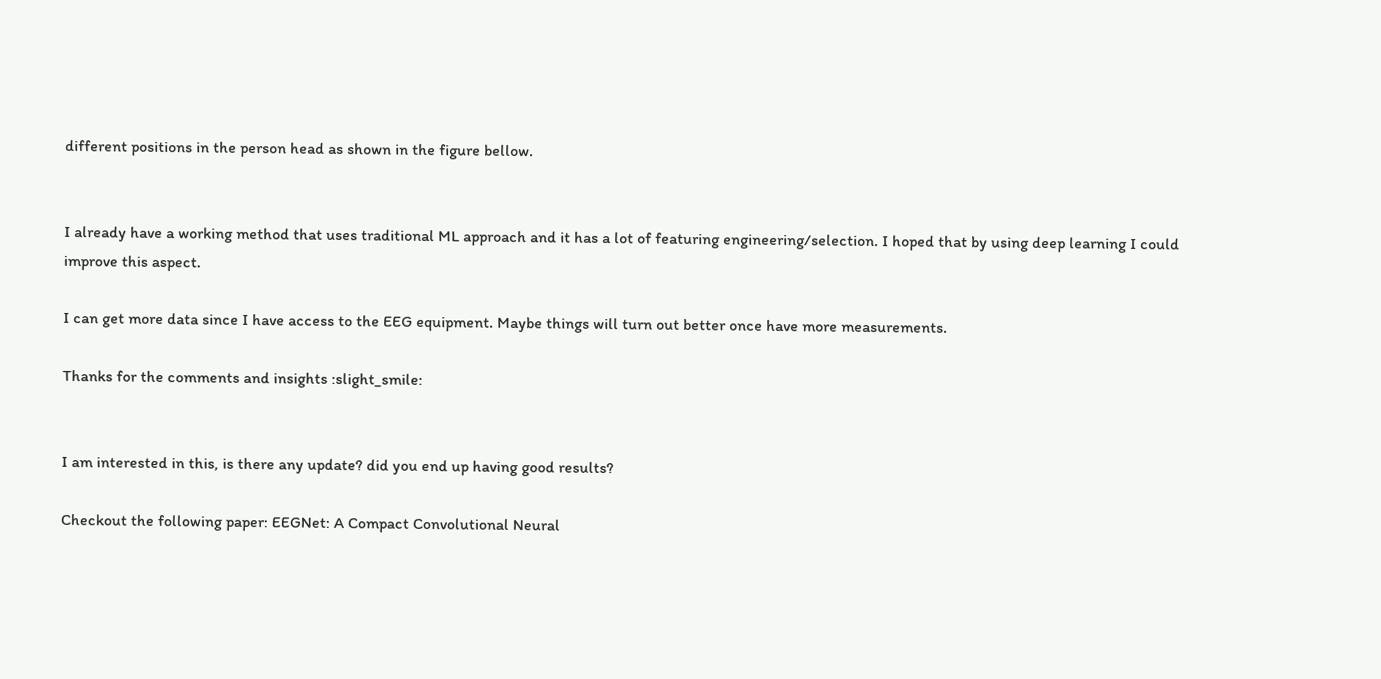different positions in the person head as shown in the figure bellow.


I already have a working method that uses traditional ML approach and it has a lot of featuring engineering/selection. I hoped that by using deep learning I could improve this aspect.

I can get more data since I have access to the EEG equipment. Maybe things will turn out better once have more measurements.

Thanks for the comments and insights :slight_smile:


I am interested in this, is there any update? did you end up having good results?

Checkout the following paper: EEGNet: A Compact Convolutional Neural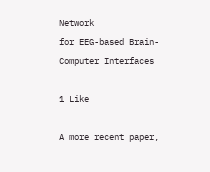Network
for EEG-based Brain-Computer Interfaces

1 Like

A more recent paper,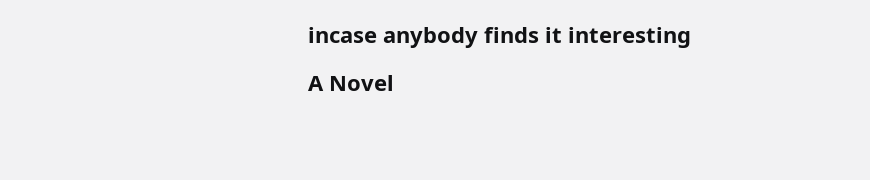incase anybody finds it interesting

A Novel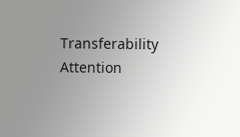Transferability Attention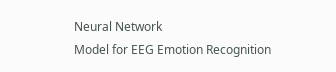Neural Network
Model for EEG Emotion Recognition